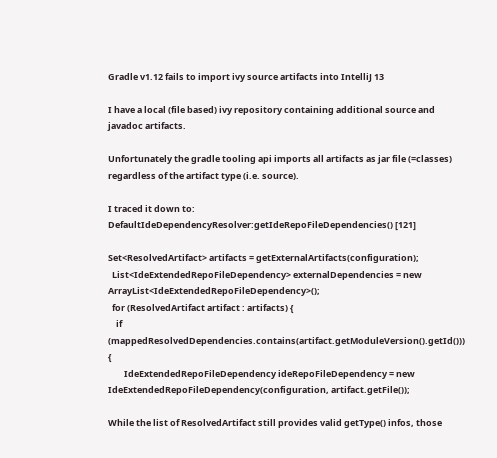Gradle v1.12 fails to import ivy source artifacts into IntelliJ 13

I have a local (file based) ivy repository containing additional source and javadoc artifacts.

Unfortunately the gradle tooling api imports all artifacts as jar file (=classes) regardless of the artifact type (i.e. source).

I traced it down to: DefaultIdeDependencyResolver:getIdeRepoFileDependencies() [121]

Set<ResolvedArtifact> artifacts = getExternalArtifacts(configuration);
  List<IdeExtendedRepoFileDependency> externalDependencies = new ArrayList<IdeExtendedRepoFileDependency>();
  for (ResolvedArtifact artifact : artifacts) {
    if (mappedResolvedDependencies.contains(artifact.getModuleVersion().getId())) {
        IdeExtendedRepoFileDependency ideRepoFileDependency = new IdeExtendedRepoFileDependency(configuration, artifact.getFile());

While the list of ResolvedArtifact still provides valid getType() infos, those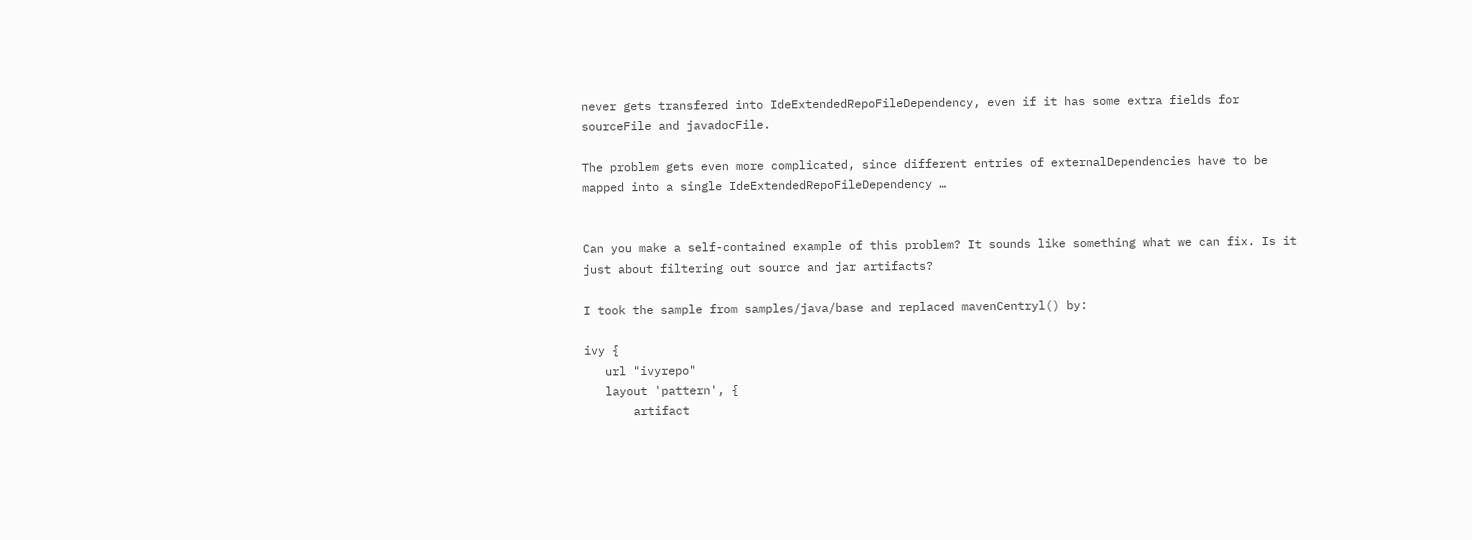never gets transfered into IdeExtendedRepoFileDependency, even if it has some extra fields for sourceFile and javadocFile.

The problem gets even more complicated, since different entries of externalDependencies have to be mapped into a single IdeExtendedRepoFileDependency …


Can you make a self-contained example of this problem? It sounds like something what we can fix. Is it just about filtering out source and jar artifacts?

I took the sample from samples/java/base and replaced mavenCentryl() by:

ivy {
   url "ivyrepo"
   layout 'pattern', {
       artifact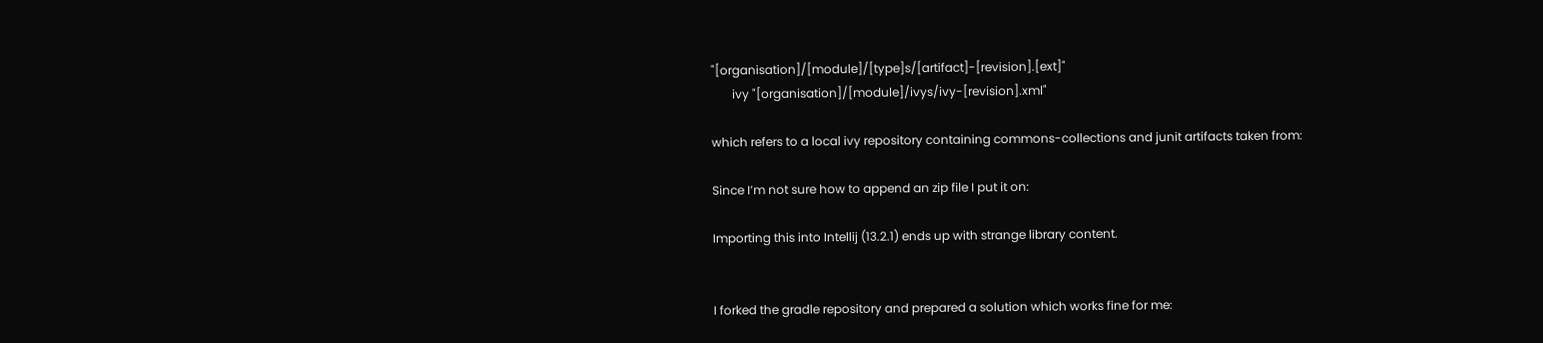"[organisation]/[module]/[type]s/[artifact]-[revision].[ext]"
       ivy "[organisation]/[module]/ivys/ivy-[revision].xml"

which refers to a local ivy repository containing commons-collections and junit artifacts taken from:

Since I’m not sure how to append an zip file I put it on:

Importing this into Intellij (13.2.1) ends up with strange library content.


I forked the gradle repository and prepared a solution which works fine for me: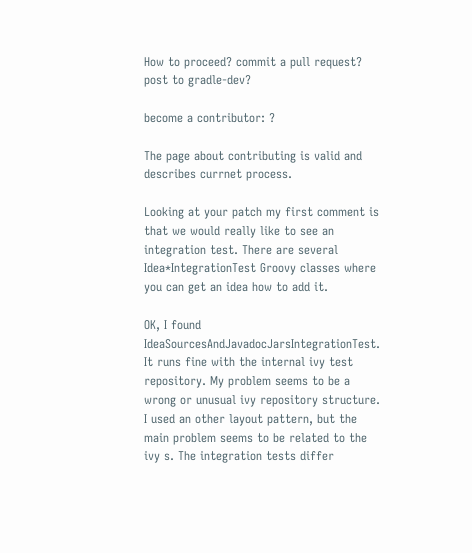How to proceed? commit a pull request? post to gradle-dev?

become a contributor: ?

The page about contributing is valid and describes currnet process.

Looking at your patch my first comment is that we would really like to see an integration test. There are several Idea*IntegrationTest Groovy classes where you can get an idea how to add it.

OK, I found IdeaSourcesAndJavadocJarsIntegrationTest. It runs fine with the internal ivy test repository. My problem seems to be a wrong or unusual ivy repository structure. I used an other layout pattern, but the main problem seems to be related to the ivy s. The integration tests differ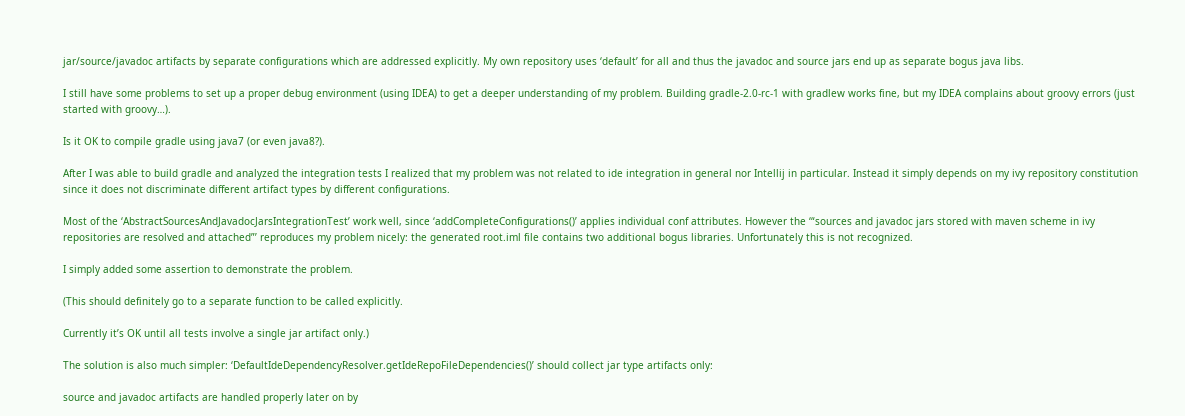jar/source/javadoc artifacts by separate configurations which are addressed explicitly. My own repository uses ‘default’ for all and thus the javadoc and source jars end up as separate bogus java libs.

I still have some problems to set up a proper debug environment (using IDEA) to get a deeper understanding of my problem. Building gradle-2.0-rc-1 with gradlew works fine, but my IDEA complains about groovy errors (just started with groovy…).

Is it OK to compile gradle using java7 (or even java8?).

After I was able to build gradle and analyzed the integration tests I realized that my problem was not related to ide integration in general nor Intellij in particular. Instead it simply depends on my ivy repository constitution since it does not discriminate different artifact types by different configurations.

Most of the ‘AbstractSourcesAndJavadocJarsIntegrationTest’ work well, since ‘addCompleteConfigurations()’ applies individual conf attributes. However the ‘“sources and javadoc jars stored with maven scheme in ivy repositories are resolved and attached”’ reproduces my problem nicely: the generated root.iml file contains two additional bogus libraries. Unfortunately this is not recognized.

I simply added some assertion to demonstrate the problem.

(This should definitely go to a separate function to be called explicitly.

Currently it’s OK until all tests involve a single jar artifact only.)

The solution is also much simpler: ‘DefaultIdeDependencyResolver.getIdeRepoFileDependencies()’ should collect jar type artifacts only:

source and javadoc artifacts are handled properly later on by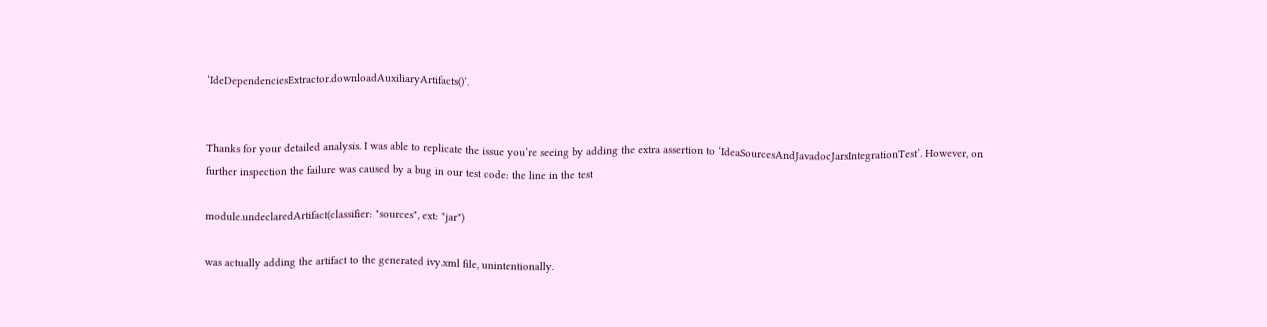‘IdeDependenciesExtractor.downloadAuxiliaryArtifacts()’.


Thanks for your detailed analysis. I was able to replicate the issue you’re seeing by adding the extra assertion to ‘IdeaSourcesAndJavadocJarsIntegrationTest’. However, on further inspection the failure was caused by a bug in our test code: the line in the test

module.undeclaredArtifact(classifier: "sources", ext: "jar")

was actually adding the artifact to the generated ivy.xml file, unintentionally.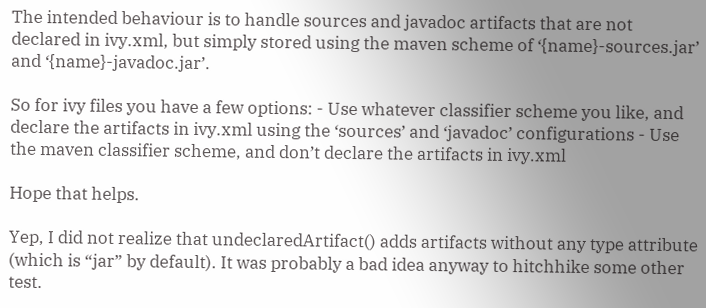The intended behaviour is to handle sources and javadoc artifacts that are not declared in ivy.xml, but simply stored using the maven scheme of ‘{name}-sources.jar’ and ‘{name}-javadoc.jar’.

So for ivy files you have a few options: - Use whatever classifier scheme you like, and declare the artifacts in ivy.xml using the ‘sources’ and ‘javadoc’ configurations - Use the maven classifier scheme, and don’t declare the artifacts in ivy.xml

Hope that helps.

Yep, I did not realize that undeclaredArtifact() adds artifacts without any type attribute (which is “jar” by default). It was probably a bad idea anyway to hitchhike some other test.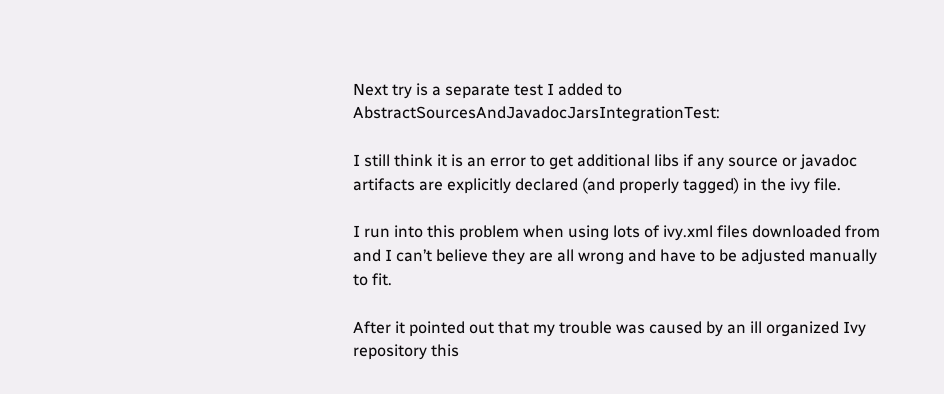Next try is a separate test I added to AbstractSourcesAndJavadocJarsIntegrationTest:

I still think it is an error to get additional libs if any source or javadoc artifacts are explicitly declared (and properly tagged) in the ivy file.

I run into this problem when using lots of ivy.xml files downloaded from and I can’t believe they are all wrong and have to be adjusted manually to fit.

After it pointed out that my trouble was caused by an ill organized Ivy repository this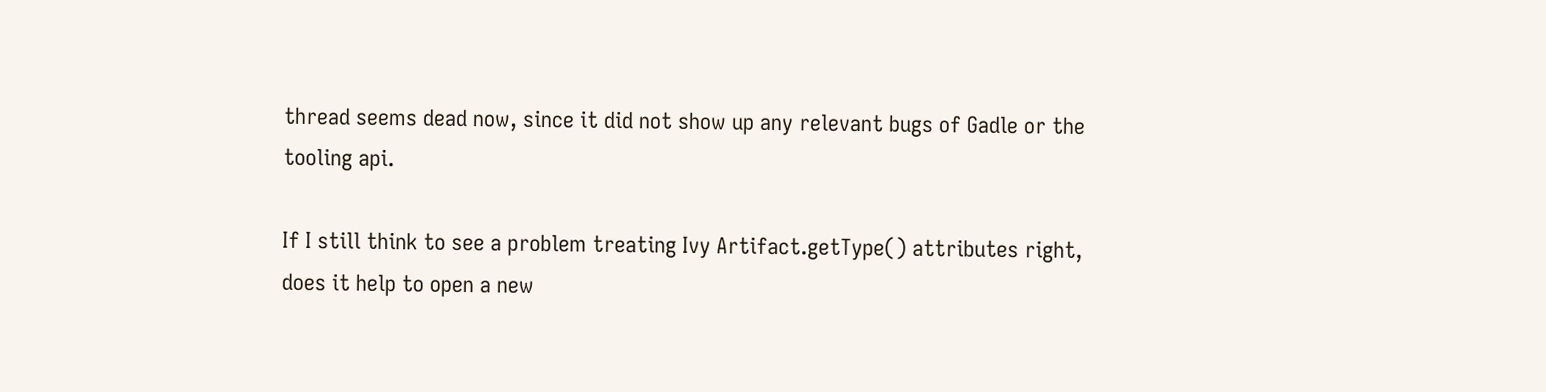thread seems dead now, since it did not show up any relevant bugs of Gadle or the tooling api.

If I still think to see a problem treating Ivy Artifact.getType() attributes right, does it help to open a new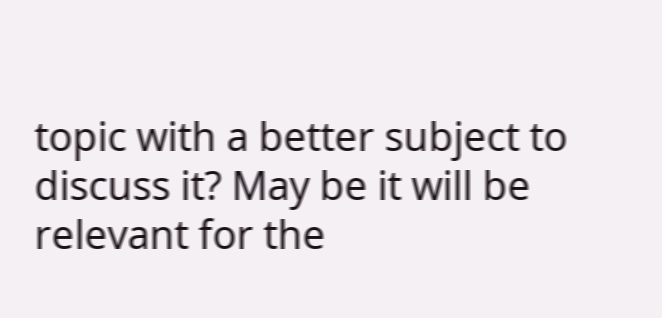topic with a better subject to discuss it? May be it will be relevant for the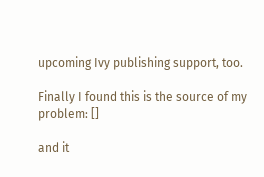upcoming Ivy publishing support, too.

Finally I found this is the source of my problem: []

and it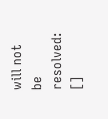will not be resolved: []